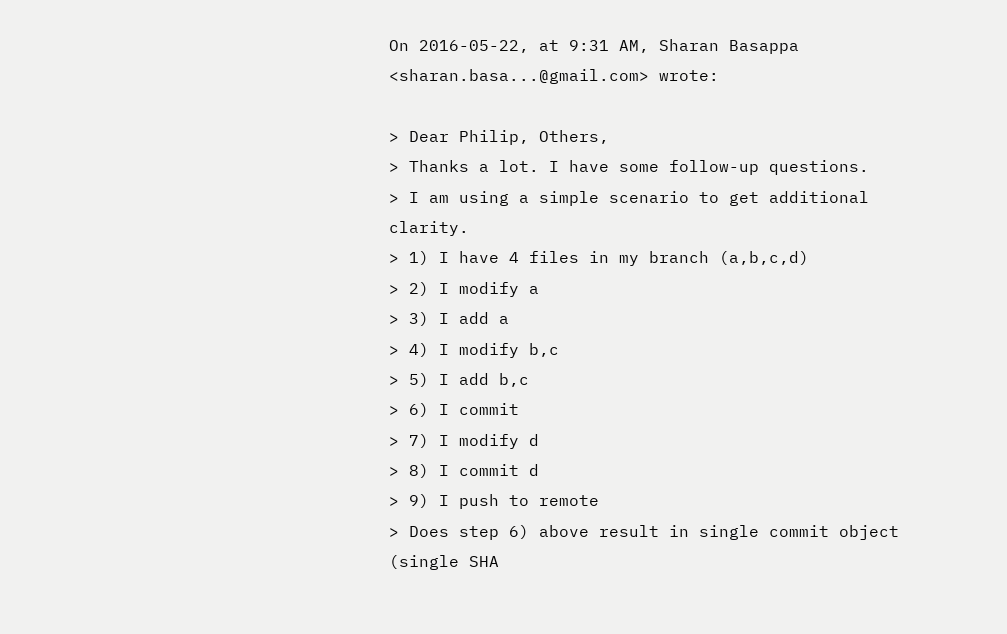On 2016-05-22, at 9:31 AM, Sharan Basappa <sharan.basa...@gmail.com> wrote:

> Dear Philip, Others,
> Thanks a lot. I have some follow-up questions.
> I am using a simple scenario to get additional clarity.
> 1) I have 4 files in my branch (a,b,c,d)
> 2) I modify a
> 3) I add a
> 4) I modify b,c
> 5) I add b,c
> 6) I commit
> 7) I modify d
> 8) I commit d
> 9) I push to remote
> Does step 6) above result in single commit object (single SHA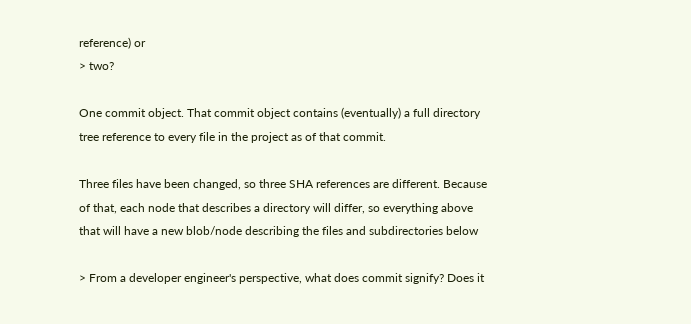reference) or
> two?

One commit object. That commit object contains (eventually) a full directory
tree reference to every file in the project as of that commit.

Three files have been changed, so three SHA references are different. Because
of that, each node that describes a directory will differ, so everything above
that will have a new blob/node describing the files and subdirectories below

> From a developer engineer's perspective, what does commit signify? Does it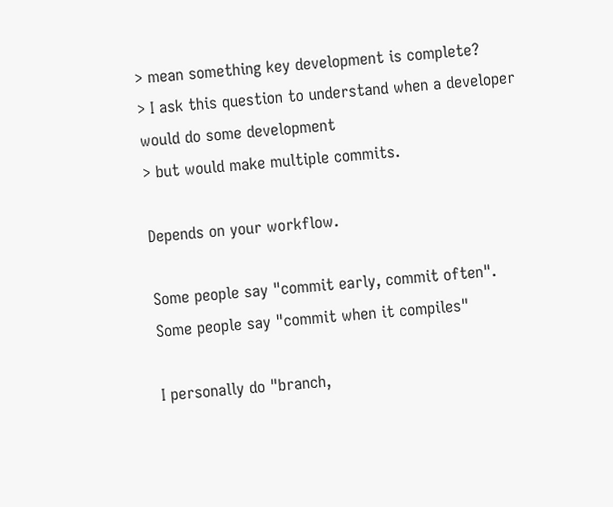> mean something key development is complete?
> I ask this question to understand when a developer would do some development
> but would make multiple commits.

Depends on your workflow.

Some people say "commit early, commit often".
Some people say "commit when it compiles"

I personally do "branch,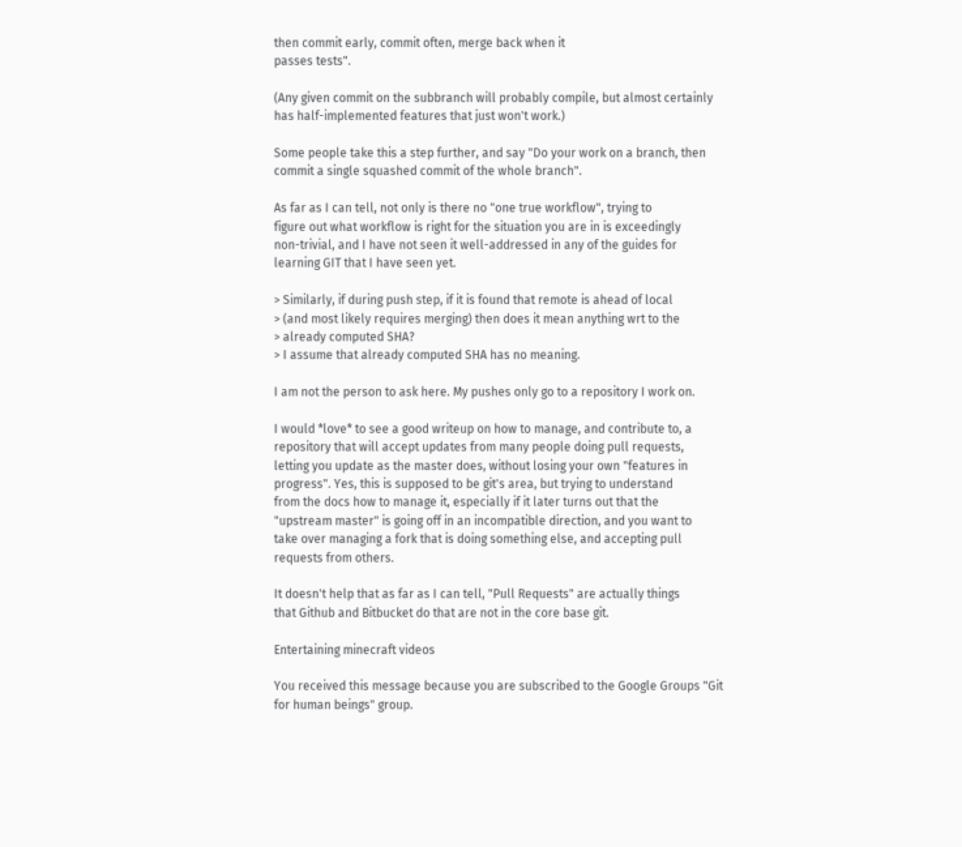then commit early, commit often, merge back when it
passes tests".

(Any given commit on the subbranch will probably compile, but almost certainly
has half-implemented features that just won't work.)

Some people take this a step further, and say "Do your work on a branch, then
commit a single squashed commit of the whole branch".

As far as I can tell, not only is there no "one true workflow", trying to
figure out what workflow is right for the situation you are in is exceedingly
non-trivial, and I have not seen it well-addressed in any of the guides for
learning GIT that I have seen yet.

> Similarly, if during push step, if it is found that remote is ahead of local
> (and most likely requires merging) then does it mean anything wrt to the
> already computed SHA?
> I assume that already computed SHA has no meaning.

I am not the person to ask here. My pushes only go to a repository I work on.

I would *love* to see a good writeup on how to manage, and contribute to, a
repository that will accept updates from many people doing pull requests,
letting you update as the master does, without losing your own "features in
progress". Yes, this is supposed to be git's area, but trying to understand
from the docs how to manage it, especially if it later turns out that the
"upstream master" is going off in an incompatible direction, and you want to
take over managing a fork that is doing something else, and accepting pull
requests from others.

It doesn't help that as far as I can tell, "Pull Requests" are actually things
that Github and Bitbucket do that are not in the core base git.

Entertaining minecraft videos

You received this message because you are subscribed to the Google Groups "Git
for human beings" group.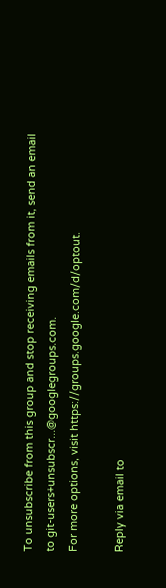To unsubscribe from this group and stop receiving emails from it, send an email
to git-users+unsubscr...@googlegroups.com.
For more options, visit https://groups.google.com/d/optout.

Reply via email to